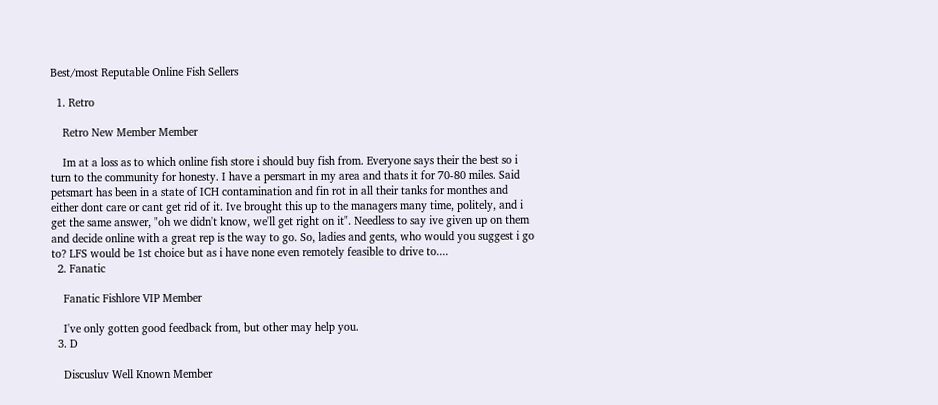Best/most Reputable Online Fish Sellers

  1. Retro

    Retro New Member Member

    Im at a loss as to which online fish store i should buy fish from. Everyone says their the best so i turn to the community for honesty. I have a persmart in my area and thats it for 70-80 miles. Said petsmart has been in a state of ICH contamination and fin rot in all their tanks for monthes and either dont care or cant get rid of it. Ive brought this up to the managers many time, politely, and i get the same answer, "oh we didn't know, we'll get right on it". Needless to say ive given up on them and decide online with a great rep is the way to go. So, ladies and gents, who would you suggest i go to? LFS would be 1st choice but as i have none even remotely feasible to drive to....
  2. Fanatic

    Fanatic Fishlore VIP Member

    I've only gotten good feedback from, but other may help you.
  3. D

    Discusluv Well Known Member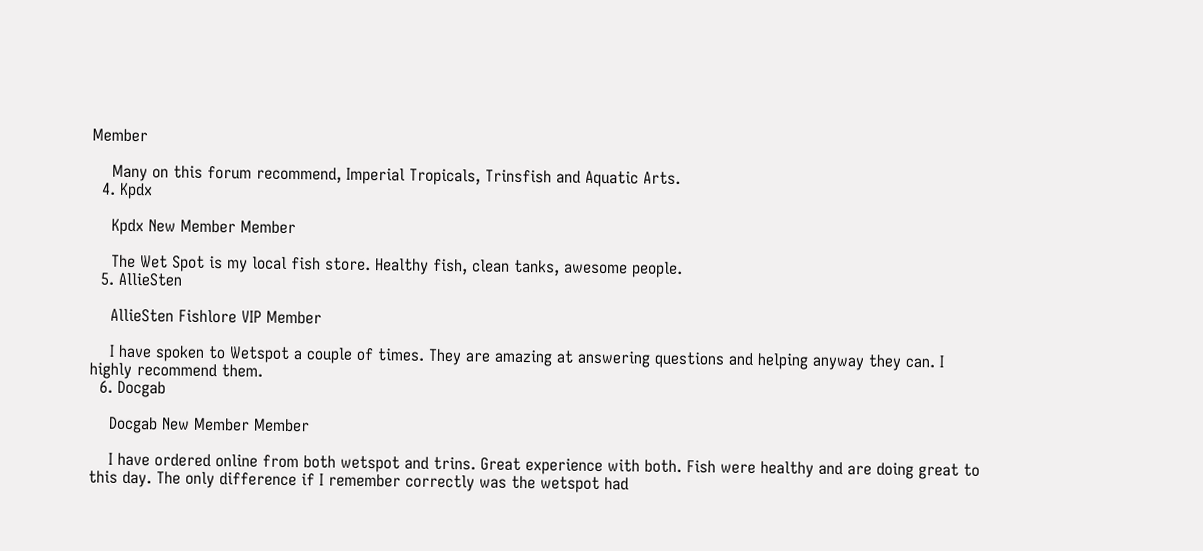Member

    Many on this forum recommend, Imperial Tropicals, Trinsfish and Aquatic Arts.
  4. Kpdx

    Kpdx New Member Member

    The Wet Spot is my local fish store. Healthy fish, clean tanks, awesome people.
  5. AllieSten

    AllieSten Fishlore VIP Member

    I have spoken to Wetspot a couple of times. They are amazing at answering questions and helping anyway they can. I highly recommend them.
  6. Docgab

    Docgab New Member Member

    I have ordered online from both wetspot and trins. Great experience with both. Fish were healthy and are doing great to this day. The only difference if I remember correctly was the wetspot had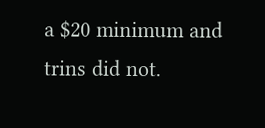a $20 minimum and trins did not.